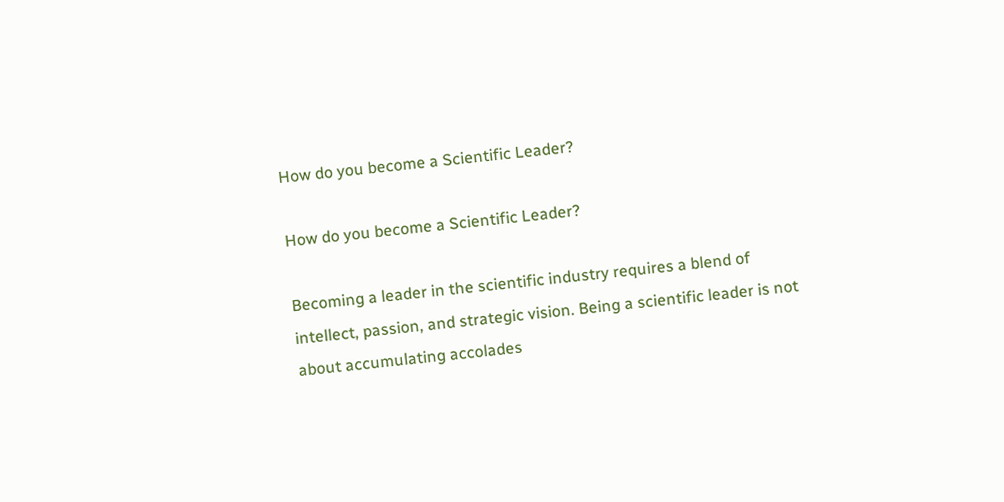How do you become a Scientific Leader?

How do you become a Scientific Leader?

Becoming a leader in the scientific industry requires a blend of intellect, passion, and strategic vision. Being a scientific leader is not about accumulating accolades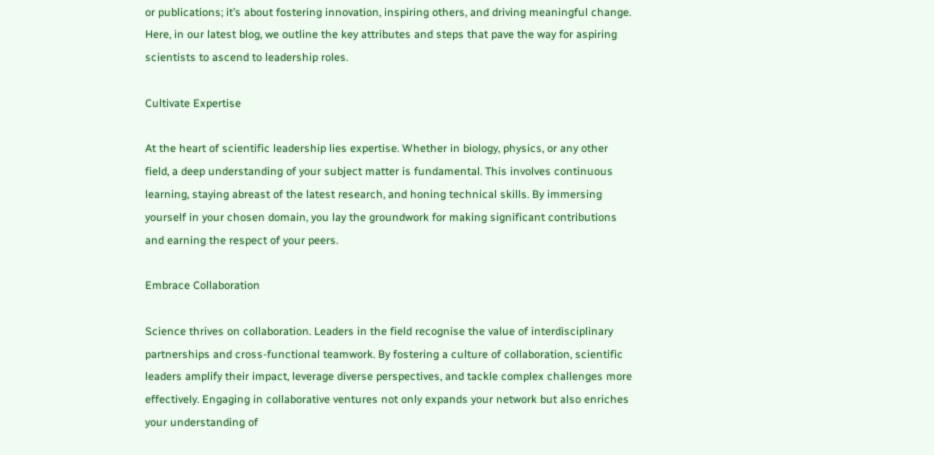or publications; it’s about fostering innovation, inspiring others, and driving meaningful change. Here, in our latest blog, we outline the key attributes and steps that pave the way for aspiring scientists to ascend to leadership roles.

Cultivate Expertise

At the heart of scientific leadership lies expertise. Whether in biology, physics, or any other field, a deep understanding of your subject matter is fundamental. This involves continuous learning, staying abreast of the latest research, and honing technical skills. By immersing yourself in your chosen domain, you lay the groundwork for making significant contributions and earning the respect of your peers.

Embrace Collaboration

Science thrives on collaboration. Leaders in the field recognise the value of interdisciplinary partnerships and cross-functional teamwork. By fostering a culture of collaboration, scientific leaders amplify their impact, leverage diverse perspectives, and tackle complex challenges more effectively. Engaging in collaborative ventures not only expands your network but also enriches your understanding of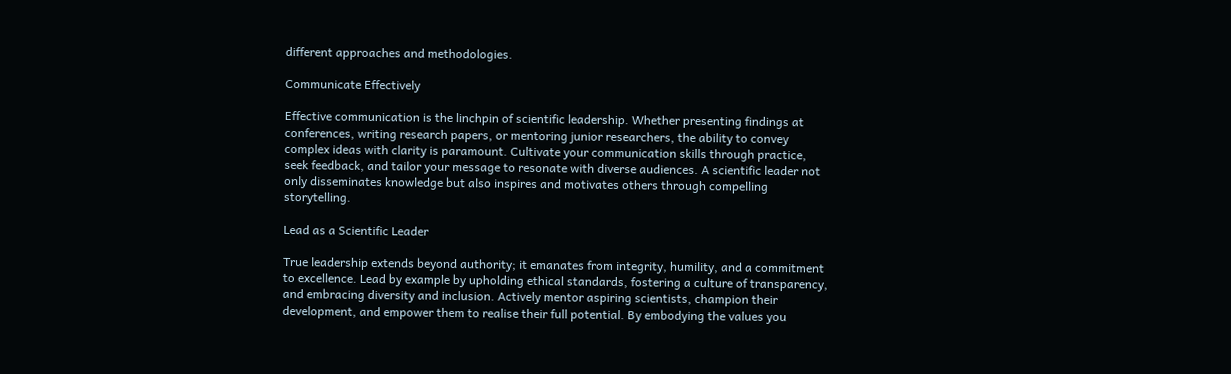different approaches and methodologies.

Communicate Effectively

Effective communication is the linchpin of scientific leadership. Whether presenting findings at conferences, writing research papers, or mentoring junior researchers, the ability to convey complex ideas with clarity is paramount. Cultivate your communication skills through practice, seek feedback, and tailor your message to resonate with diverse audiences. A scientific leader not only disseminates knowledge but also inspires and motivates others through compelling storytelling.

Lead as a Scientific Leader

True leadership extends beyond authority; it emanates from integrity, humility, and a commitment to excellence. Lead by example by upholding ethical standards, fostering a culture of transparency, and embracing diversity and inclusion. Actively mentor aspiring scientists, champion their development, and empower them to realise their full potential. By embodying the values you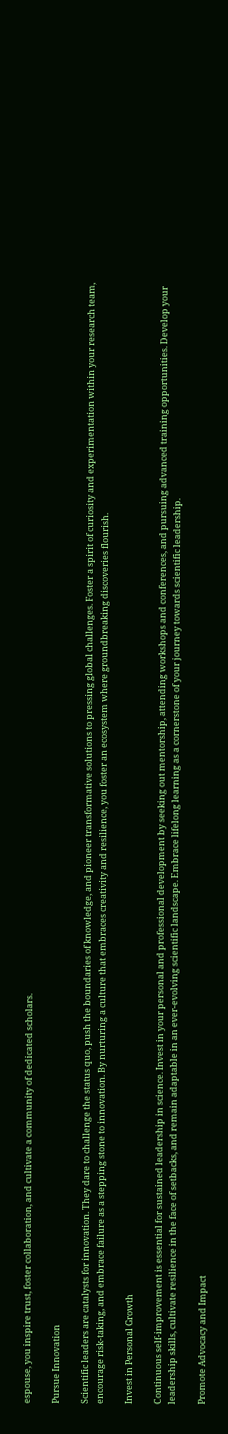espouse, you inspire trust, foster collaboration, and cultivate a community of dedicated scholars.

Pursue Innovation

Scientific leaders are catalysts for innovation. They dare to challenge the status quo, push the boundaries of knowledge, and pioneer transformative solutions to pressing global challenges. Foster a spirit of curiosity and experimentation within your research team, encourage risk-taking, and embrace failure as a stepping stone to innovation. By nurturing a culture that embraces creativity and resilience, you foster an ecosystem where groundbreaking discoveries flourish.

Invest in Personal Growth

Continuous self-improvement is essential for sustained leadership in science. Invest in your personal and professional development by seeking out mentorship, attending workshops and conferences, and pursuing advanced training opportunities. Develop your leadership skills, cultivate resilience in the face of setbacks, and remain adaptable in an ever-evolving scientific landscape. Embrace lifelong learning as a cornerstone of your journey towards scientific leadership.

Promote Advocacy and Impact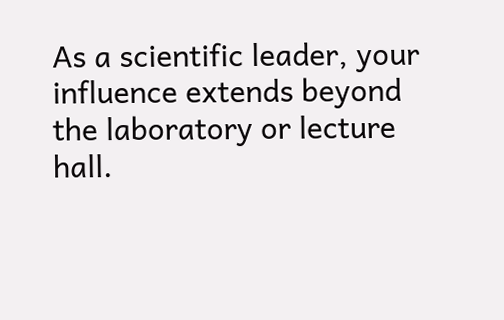As a scientific leader, your influence extends beyond the laboratory or lecture hall.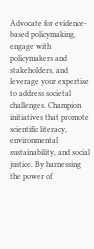Advocate for evidence-based policymaking, engage with policymakers and stakeholders, and leverage your expertise to address societal challenges. Champion initiatives that promote scientific literacy, environmental sustainability, and social justice. By harnessing the power of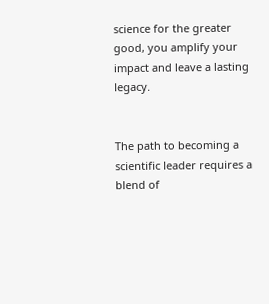science for the greater good, you amplify your impact and leave a lasting legacy.


The path to becoming a scientific leader requires a blend of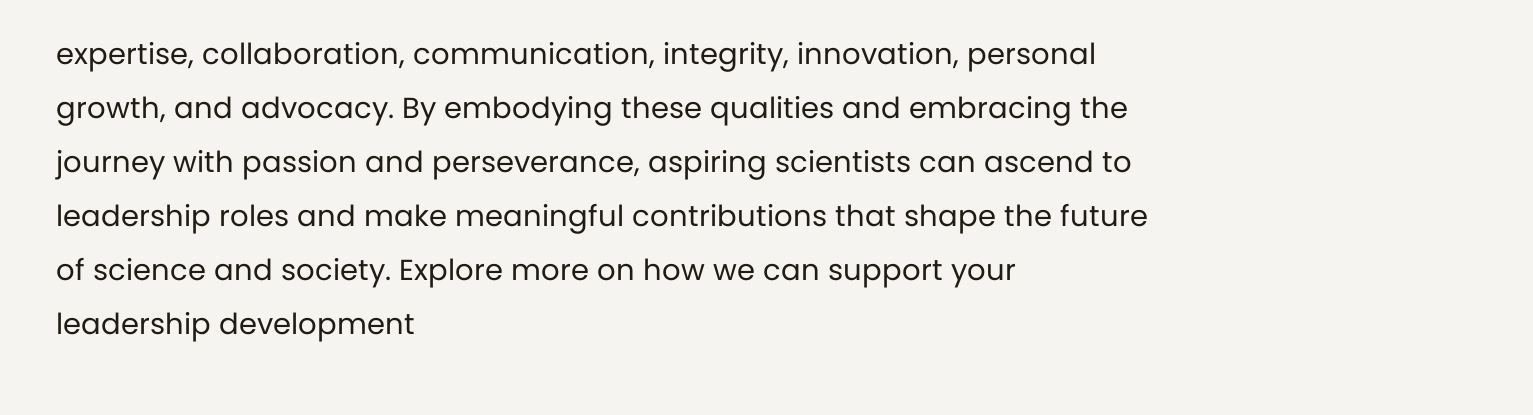expertise, collaboration, communication, integrity, innovation, personal growth, and advocacy. By embodying these qualities and embracing the journey with passion and perseverance, aspiring scientists can ascend to leadership roles and make meaningful contributions that shape the future of science and society. Explore more on how we can support your leadership development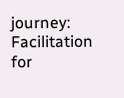journey: Facilitation for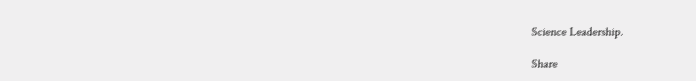Science Leadership.

Share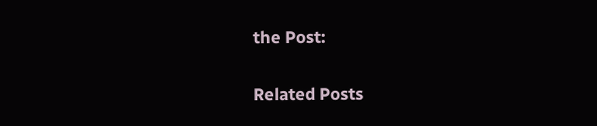the Post:

Related Posts